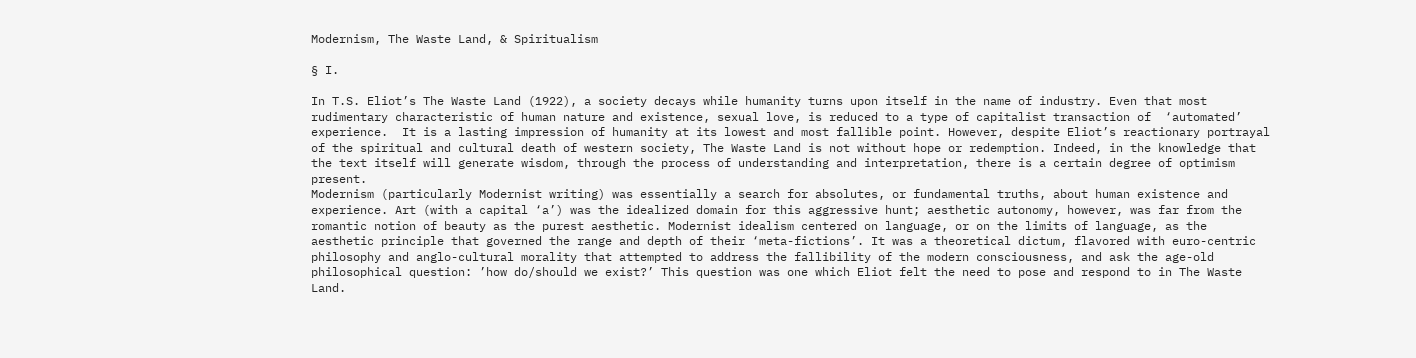Modernism, The Waste Land, & Spiritualism

§ I.

In T.S. Eliot’s The Waste Land (1922), a society decays while humanity turns upon itself in the name of industry. Even that most rudimentary characteristic of human nature and existence, sexual love, is reduced to a type of capitalist transaction of  ‘automated’ experience.  It is a lasting impression of humanity at its lowest and most fallible point. However, despite Eliot’s reactionary portrayal of the spiritual and cultural death of western society, The Waste Land is not without hope or redemption. Indeed, in the knowledge that the text itself will generate wisdom, through the process of understanding and interpretation, there is a certain degree of optimism present.
Modernism (particularly Modernist writing) was essentially a search for absolutes, or fundamental truths, about human existence and experience. Art (with a capital ‘a’) was the idealized domain for this aggressive hunt; aesthetic autonomy, however, was far from the romantic notion of beauty as the purest aesthetic. Modernist idealism centered on language, or on the limits of language, as the aesthetic principle that governed the range and depth of their ‘meta-fictions’. It was a theoretical dictum, flavored with euro-centric philosophy and anglo-cultural morality that attempted to address the fallibility of the modern consciousness, and ask the age-old philosophical question: ’how do/should we exist?’ This question was one which Eliot felt the need to pose and respond to in The Waste Land.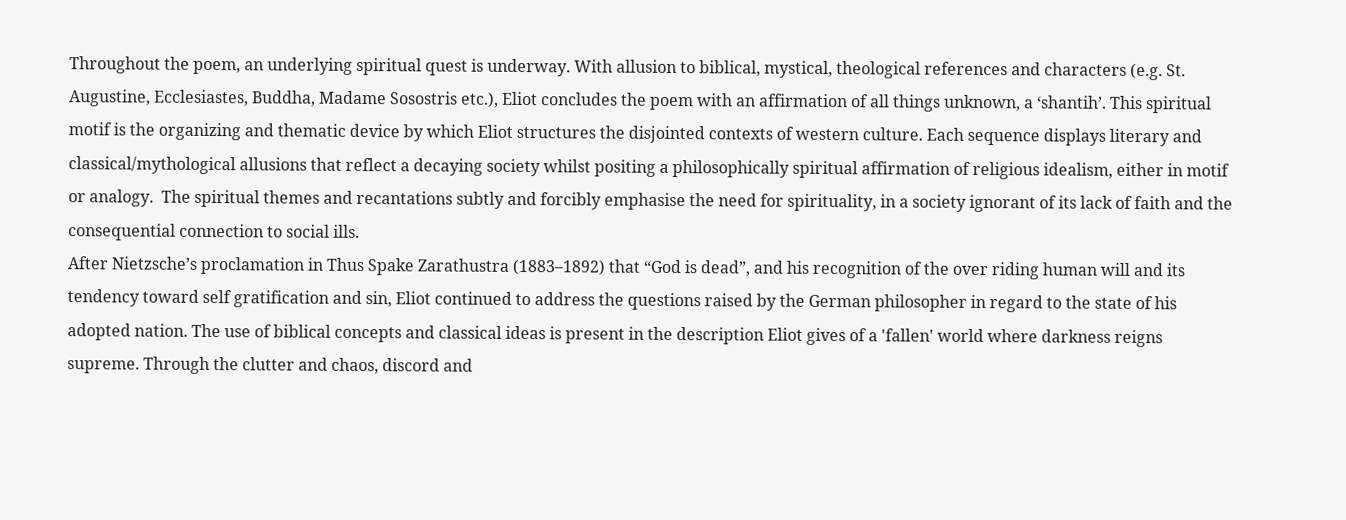Throughout the poem, an underlying spiritual quest is underway. With allusion to biblical, mystical, theological references and characters (e.g. St. Augustine, Ecclesiastes, Buddha, Madame Sosostris etc.), Eliot concludes the poem with an affirmation of all things unknown, a ‘shantih’. This spiritual motif is the organizing and thematic device by which Eliot structures the disjointed contexts of western culture. Each sequence displays literary and classical/mythological allusions that reflect a decaying society whilst positing a philosophically spiritual affirmation of religious idealism, either in motif or analogy.  The spiritual themes and recantations subtly and forcibly emphasise the need for spirituality, in a society ignorant of its lack of faith and the consequential connection to social ills.
After Nietzsche’s proclamation in Thus Spake Zarathustra (1883–1892) that “God is dead”, and his recognition of the over riding human will and its tendency toward self gratification and sin, Eliot continued to address the questions raised by the German philosopher in regard to the state of his adopted nation. The use of biblical concepts and classical ideas is present in the description Eliot gives of a 'fallen' world where darkness reigns supreme. Through the clutter and chaos, discord and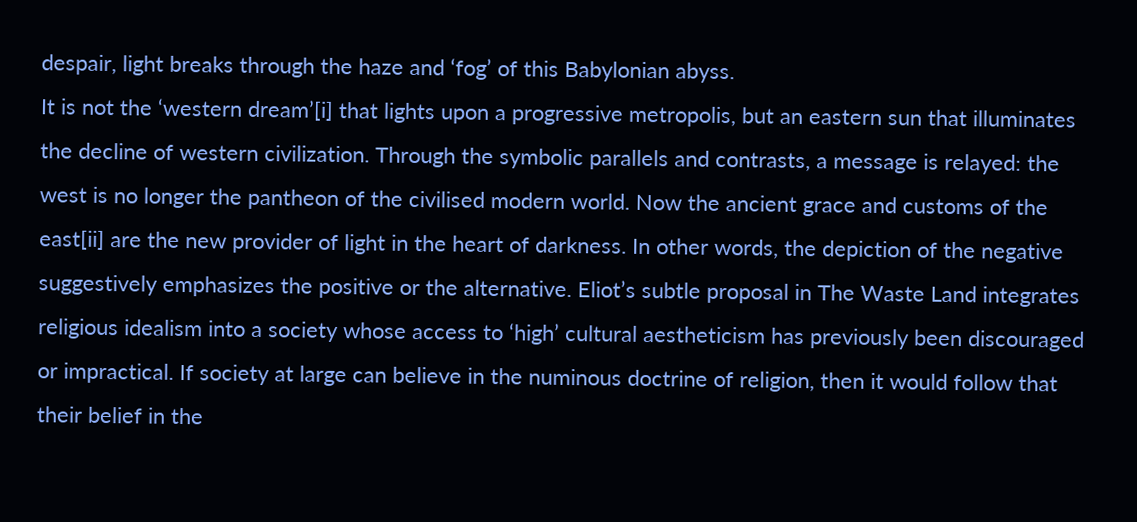despair, light breaks through the haze and ‘fog’ of this Babylonian abyss.
It is not the ‘western dream’[i] that lights upon a progressive metropolis, but an eastern sun that illuminates the decline of western civilization. Through the symbolic parallels and contrasts, a message is relayed: the west is no longer the pantheon of the civilised modern world. Now the ancient grace and customs of the east[ii] are the new provider of light in the heart of darkness. In other words, the depiction of the negative suggestively emphasizes the positive or the alternative. Eliot’s subtle proposal in The Waste Land integrates religious idealism into a society whose access to ‘high’ cultural aestheticism has previously been discouraged or impractical. If society at large can believe in the numinous doctrine of religion, then it would follow that their belief in the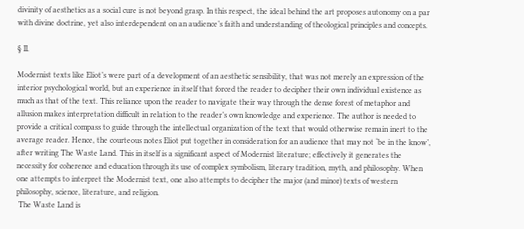divinity of aesthetics as a social cure is not beyond grasp. In this respect, the ideal behind the art proposes autonomy on a par with divine doctrine, yet also interdependent on an audience’s faith and understanding of theological principles and concepts.

§ II.

Modernist texts like Eliot’s were part of a development of an aesthetic sensibility, that was not merely an expression of the interior psychological world, but an experience in itself that forced the reader to decipher their own individual existence as much as that of the text. This reliance upon the reader to navigate their way through the dense forest of metaphor and allusion makes interpretation difficult in relation to the reader’s own knowledge and experience. The author is needed to provide a critical compass to guide through the intellectual organization of the text that would otherwise remain inert to the average reader. Hence, the courteous notes Eliot put together in consideration for an audience that may not ‘be in the know’, after writing The Waste Land. This in itself is a significant aspect of Modernist literature; effectively it generates the necessity for coherence and education through its use of complex symbolism, literary tradition, myth, and philosophy. When one attempts to interpret the Modernist text, one also attempts to decipher the major (and minor) texts of western philosophy, science, literature, and religion.
 The Waste Land is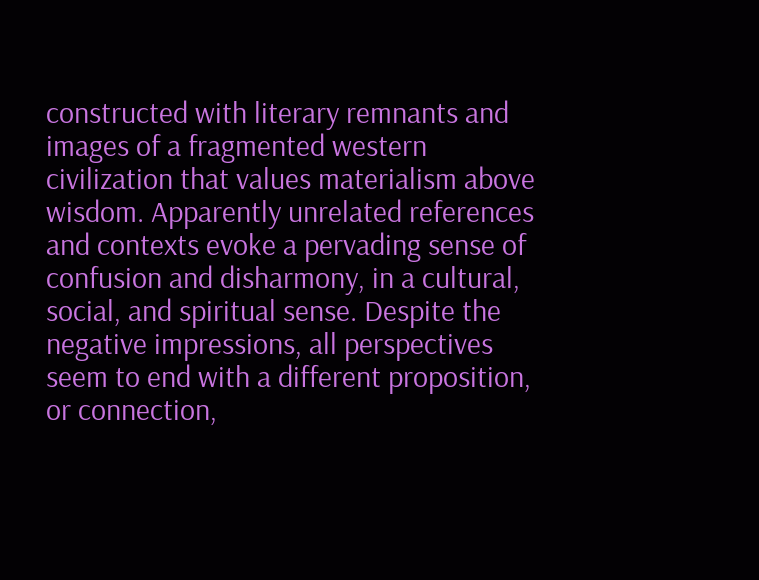constructed with literary remnants and images of a fragmented western civilization that values materialism above wisdom. Apparently unrelated references and contexts evoke a pervading sense of confusion and disharmony, in a cultural, social, and spiritual sense. Despite the negative impressions, all perspectives seem to end with a different proposition, or connection,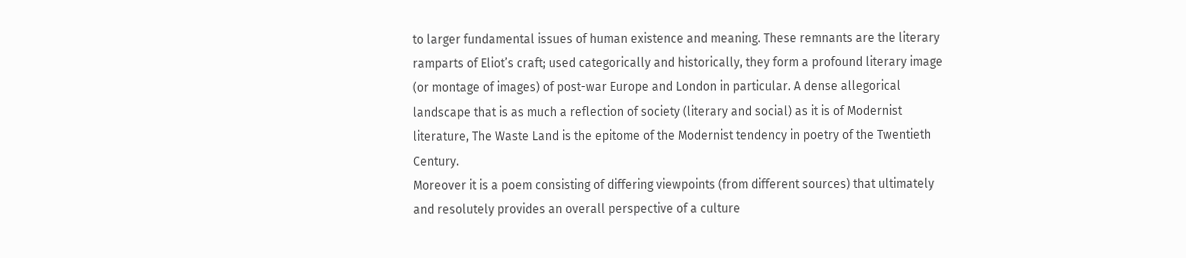to larger fundamental issues of human existence and meaning. These remnants are the literary ramparts of Eliot’s craft; used categorically and historically, they form a profound literary image (or montage of images) of post-war Europe and London in particular. A dense allegorical landscape that is as much a reflection of society (literary and social) as it is of Modernist literature, The Waste Land is the epitome of the Modernist tendency in poetry of the Twentieth Century.
Moreover it is a poem consisting of differing viewpoints (from different sources) that ultimately and resolutely provides an overall perspective of a culture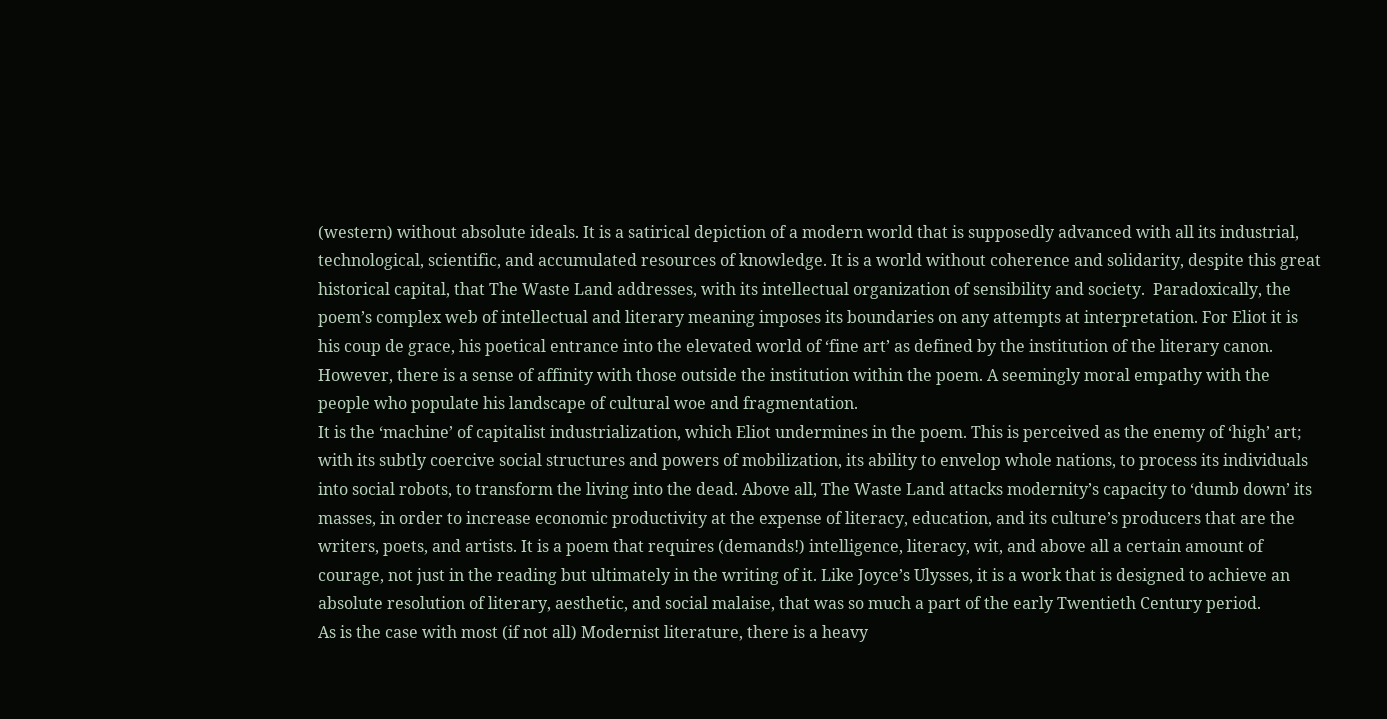(western) without absolute ideals. It is a satirical depiction of a modern world that is supposedly advanced with all its industrial, technological, scientific, and accumulated resources of knowledge. It is a world without coherence and solidarity, despite this great historical capital, that The Waste Land addresses, with its intellectual organization of sensibility and society.  Paradoxically, the poem’s complex web of intellectual and literary meaning imposes its boundaries on any attempts at interpretation. For Eliot it is his coup de grace, his poetical entrance into the elevated world of ‘fine art’ as defined by the institution of the literary canon. However, there is a sense of affinity with those outside the institution within the poem. A seemingly moral empathy with the people who populate his landscape of cultural woe and fragmentation.
It is the ‘machine’ of capitalist industrialization, which Eliot undermines in the poem. This is perceived as the enemy of ‘high’ art; with its subtly coercive social structures and powers of mobilization, its ability to envelop whole nations, to process its individuals into social robots, to transform the living into the dead. Above all, The Waste Land attacks modernity’s capacity to ‘dumb down’ its masses, in order to increase economic productivity at the expense of literacy, education, and its culture’s producers that are the writers, poets, and artists. It is a poem that requires (demands!) intelligence, literacy, wit, and above all a certain amount of courage, not just in the reading but ultimately in the writing of it. Like Joyce’s Ulysses, it is a work that is designed to achieve an absolute resolution of literary, aesthetic, and social malaise, that was so much a part of the early Twentieth Century period.
As is the case with most (if not all) Modernist literature, there is a heavy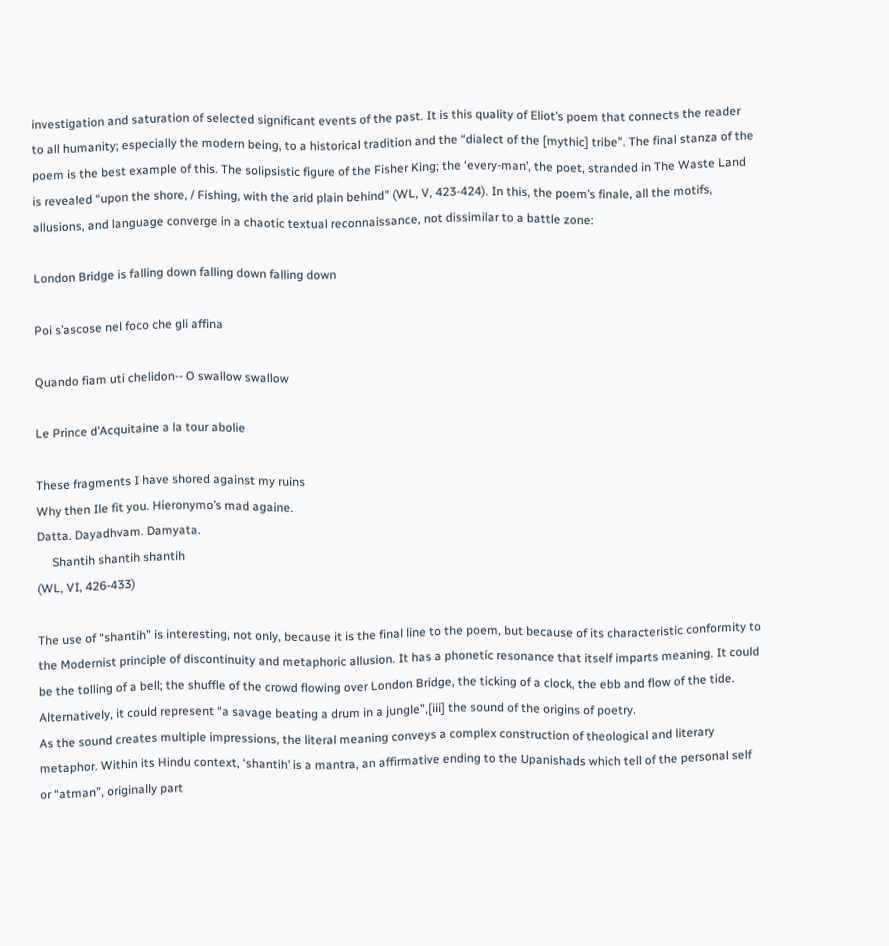investigation and saturation of selected significant events of the past. It is this quality of Eliot’s poem that connects the reader to all humanity; especially the modern being, to a historical tradition and the “dialect of the [mythic] tribe”. The final stanza of the poem is the best example of this. The solipsistic figure of the Fisher King; the ‘every-man’, the poet, stranded in The Waste Land is revealed “upon the shore, / Fishing, with the arid plain behind” (WL, V, 423-424). In this, the poem’s finale, all the motifs, allusions, and language converge in a chaotic textual reconnaissance, not dissimilar to a battle zone:

London Bridge is falling down falling down falling down

Poi s’ascose nel foco che gli affina

Quando fiam uti chelidon-- O swallow swallow

Le Prince d’Acquitaine a la tour abolie

These fragments I have shored against my ruins
Why then Ile fit you. Hieronymo’s mad againe.
Datta. Dayadhvam. Damyata.
     Shantih shantih shantih
(WL, VI, 426-433)

The use of “shantih” is interesting, not only, because it is the final line to the poem, but because of its characteristic conformity to the Modernist principle of discontinuity and metaphoric allusion. It has a phonetic resonance that itself imparts meaning. It could be the tolling of a bell; the shuffle of the crowd flowing over London Bridge, the ticking of a clock, the ebb and flow of the tide. Alternatively, it could represent “a savage beating a drum in a jungle”,[iii] the sound of the origins of poetry.
As the sound creates multiple impressions, the literal meaning conveys a complex construction of theological and literary metaphor. Within its Hindu context, ‘shantih’ is a mantra, an affirmative ending to the Upanishads which tell of the personal self or “atman”, originally part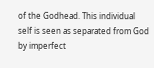of the Godhead. This individual self is seen as separated from God by imperfect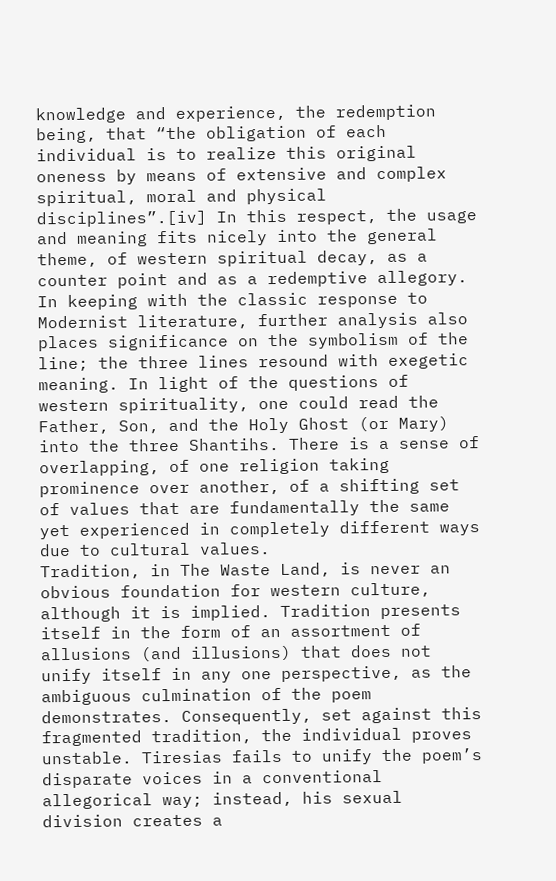knowledge and experience, the redemption being, that “the obligation of each individual is to realize this original oneness by means of extensive and complex spiritual, moral and physical disciplines”.[iv] In this respect, the usage and meaning fits nicely into the general theme, of western spiritual decay, as a counter point and as a redemptive allegory.
In keeping with the classic response to Modernist literature, further analysis also places significance on the symbolism of the line; the three lines resound with exegetic meaning. In light of the questions of western spirituality, one could read the Father, Son, and the Holy Ghost (or Mary) into the three Shantihs. There is a sense of overlapping, of one religion taking prominence over another, of a shifting set of values that are fundamentally the same yet experienced in completely different ways due to cultural values.
Tradition, in The Waste Land, is never an obvious foundation for western culture, although it is implied. Tradition presents itself in the form of an assortment of allusions (and illusions) that does not unify itself in any one perspective, as the ambiguous culmination of the poem demonstrates. Consequently, set against this fragmented tradition, the individual proves unstable. Tiresias fails to unify the poem’s disparate voices in a conventional allegorical way; instead, his sexual division creates a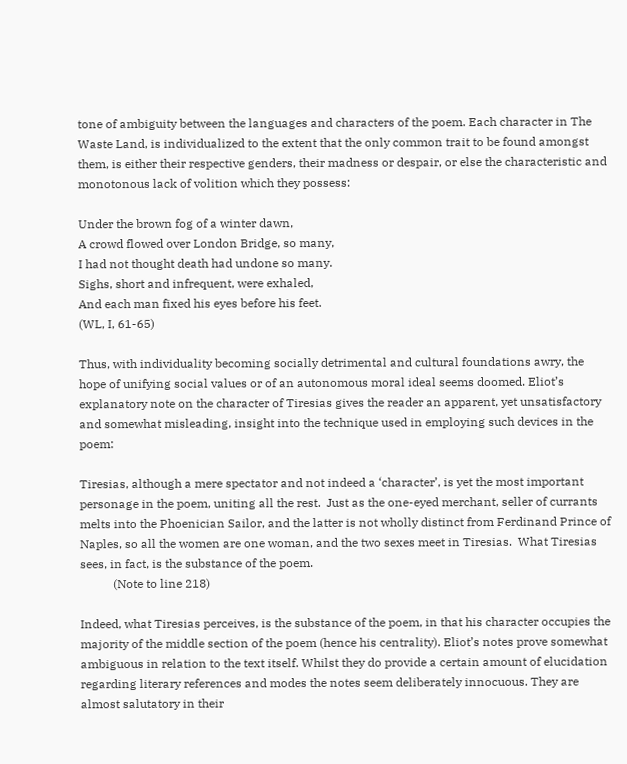tone of ambiguity between the languages and characters of the poem. Each character in The Waste Land, is individualized to the extent that the only common trait to be found amongst them, is either their respective genders, their madness or despair, or else the characteristic and monotonous lack of volition which they possess:

Under the brown fog of a winter dawn,
A crowd flowed over London Bridge, so many,
I had not thought death had undone so many.
Sighs, short and infrequent, were exhaled,
And each man fixed his eyes before his feet.
(WL, I, 61-65)

Thus, with individuality becoming socially detrimental and cultural foundations awry, the hope of unifying social values or of an autonomous moral ideal seems doomed. Eliot’s explanatory note on the character of Tiresias gives the reader an apparent, yet unsatisfactory and somewhat misleading, insight into the technique used in employing such devices in the poem:

Tiresias, although a mere spectator and not indeed a ‘character’, is yet the most important personage in the poem, uniting all the rest.  Just as the one-eyed merchant, seller of currants melts into the Phoenician Sailor, and the latter is not wholly distinct from Ferdinand Prince of Naples, so all the women are one woman, and the two sexes meet in Tiresias.  What Tiresias sees, in fact, is the substance of the poem.
           (Note to line 218)

Indeed, what Tiresias perceives, is the substance of the poem, in that his character occupies the majority of the middle section of the poem (hence his centrality). Eliot’s notes prove somewhat ambiguous in relation to the text itself. Whilst they do provide a certain amount of elucidation regarding literary references and modes the notes seem deliberately innocuous. They are almost salutatory in their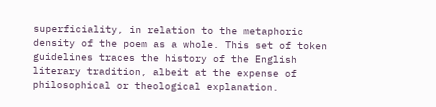superficiality, in relation to the metaphoric density of the poem as a whole. This set of token guidelines traces the history of the English literary tradition, albeit at the expense of philosophical or theological explanation.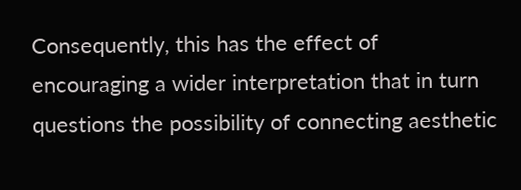Consequently, this has the effect of encouraging a wider interpretation that in turn questions the possibility of connecting aesthetic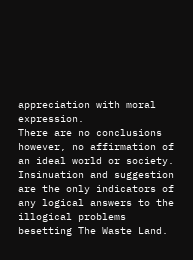appreciation with moral expression.
There are no conclusions however, no affirmation of an ideal world or society. Insinuation and suggestion are the only indicators of any logical answers to the illogical problems besetting The Waste Land.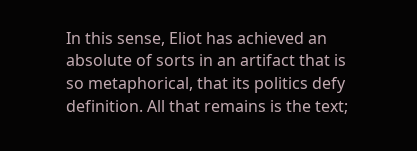In this sense, Eliot has achieved an absolute of sorts in an artifact that is so metaphorical, that its politics defy definition. All that remains is the text;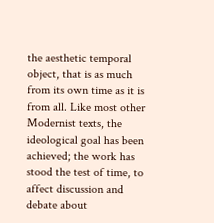the aesthetic temporal object, that is as much from its own time as it is from all. Like most other Modernist texts, the ideological goal has been achieved; the work has stood the test of time, to affect discussion and debate about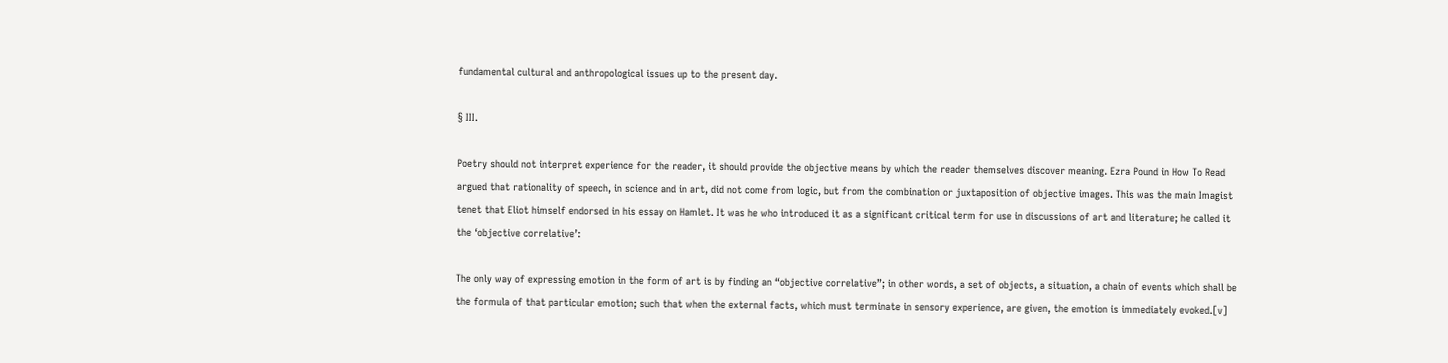fundamental cultural and anthropological issues up to the present day.

§ III.

Poetry should not interpret experience for the reader, it should provide the objective means by which the reader themselves discover meaning. Ezra Pound in How To Read argued that rationality of speech, in science and in art, did not come from logic, but from the combination or juxtaposition of objective images. This was the main Imagist tenet that Eliot himself endorsed in his essay on Hamlet. It was he who introduced it as a significant critical term for use in discussions of art and literature; he called it the ‘objective correlative’:

The only way of expressing emotion in the form of art is by finding an “objective correlative”; in other words, a set of objects, a situation, a chain of events which shall be the formula of that particular emotion; such that when the external facts, which must terminate in sensory experience, are given, the emotion is immediately evoked.[v]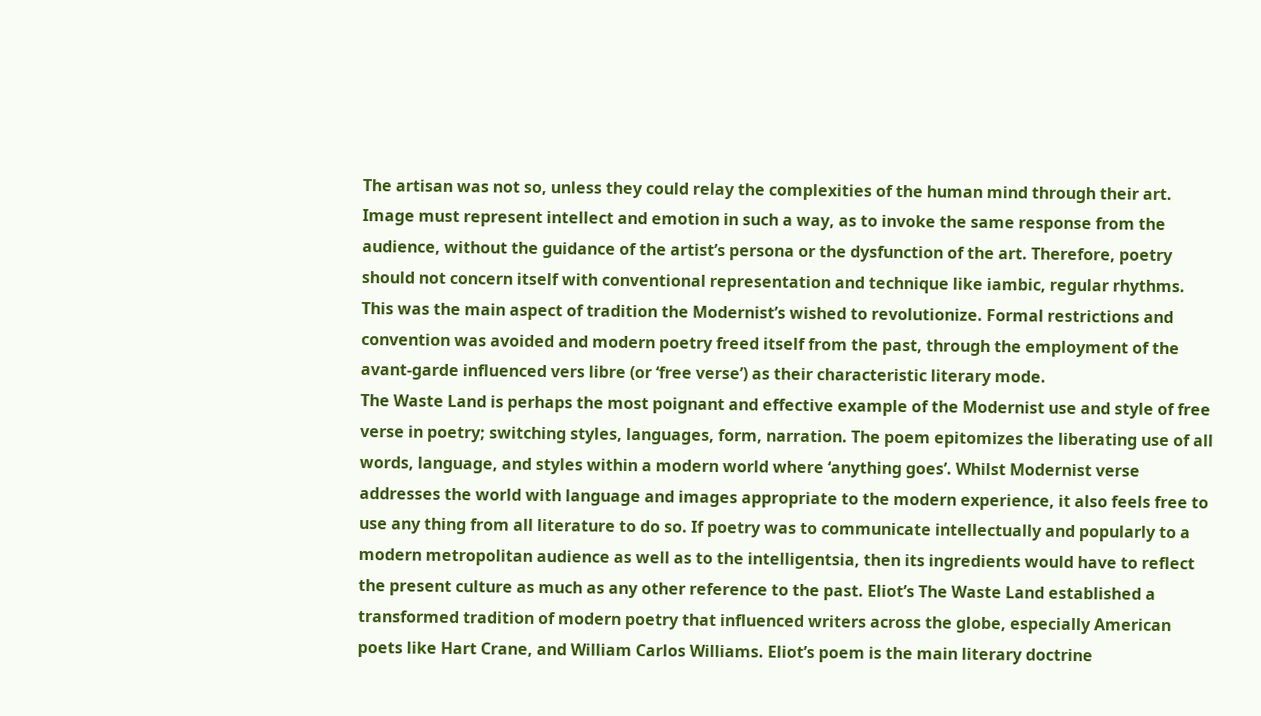The artisan was not so, unless they could relay the complexities of the human mind through their art. Image must represent intellect and emotion in such a way, as to invoke the same response from the audience, without the guidance of the artist’s persona or the dysfunction of the art. Therefore, poetry should not concern itself with conventional representation and technique like iambic, regular rhythms. This was the main aspect of tradition the Modernist’s wished to revolutionize. Formal restrictions and convention was avoided and modern poetry freed itself from the past, through the employment of the avant-garde influenced vers libre (or ‘free verse’) as their characteristic literary mode.
The Waste Land is perhaps the most poignant and effective example of the Modernist use and style of free verse in poetry; switching styles, languages, form, narration. The poem epitomizes the liberating use of all words, language, and styles within a modern world where ‘anything goes’. Whilst Modernist verse addresses the world with language and images appropriate to the modern experience, it also feels free to use any thing from all literature to do so. If poetry was to communicate intellectually and popularly to a modern metropolitan audience as well as to the intelligentsia, then its ingredients would have to reflect the present culture as much as any other reference to the past. Eliot’s The Waste Land established a transformed tradition of modern poetry that influenced writers across the globe, especially American poets like Hart Crane, and William Carlos Williams. Eliot’s poem is the main literary doctrine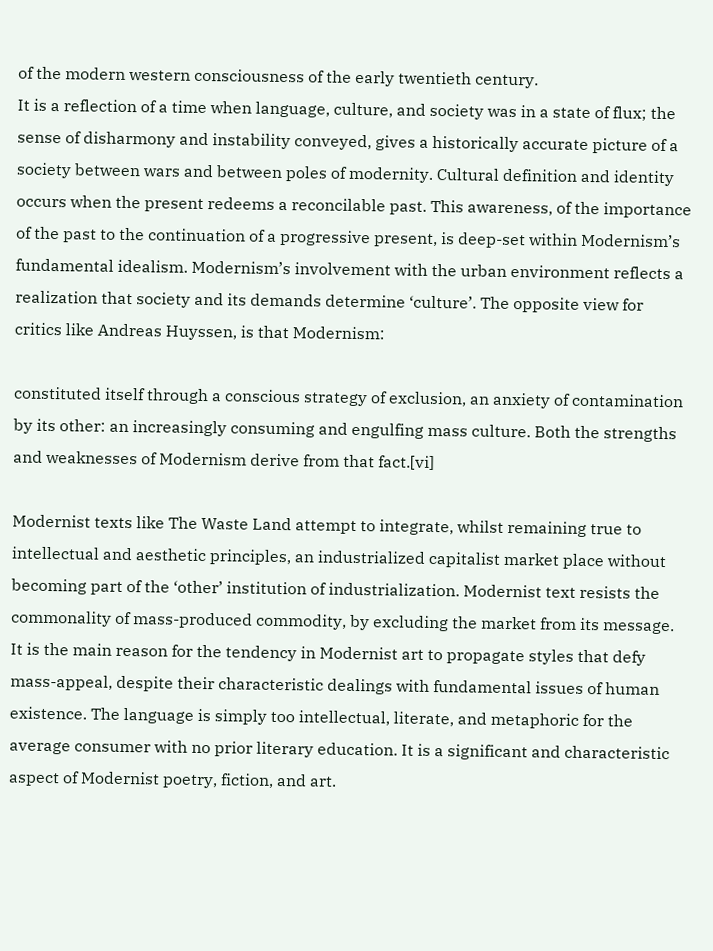of the modern western consciousness of the early twentieth century.
It is a reflection of a time when language, culture, and society was in a state of flux; the sense of disharmony and instability conveyed, gives a historically accurate picture of a society between wars and between poles of modernity. Cultural definition and identity occurs when the present redeems a reconcilable past. This awareness, of the importance of the past to the continuation of a progressive present, is deep-set within Modernism’s fundamental idealism. Modernism’s involvement with the urban environment reflects a realization that society and its demands determine ‘culture’. The opposite view for critics like Andreas Huyssen, is that Modernism:

constituted itself through a conscious strategy of exclusion, an anxiety of contamination by its other: an increasingly consuming and engulfing mass culture. Both the strengths and weaknesses of Modernism derive from that fact.[vi]

Modernist texts like The Waste Land attempt to integrate, whilst remaining true to intellectual and aesthetic principles, an industrialized capitalist market place without becoming part of the ‘other’ institution of industrialization. Modernist text resists the commonality of mass-produced commodity, by excluding the market from its message. It is the main reason for the tendency in Modernist art to propagate styles that defy mass-appeal, despite their characteristic dealings with fundamental issues of human existence. The language is simply too intellectual, literate, and metaphoric for the average consumer with no prior literary education. It is a significant and characteristic aspect of Modernist poetry, fiction, and art.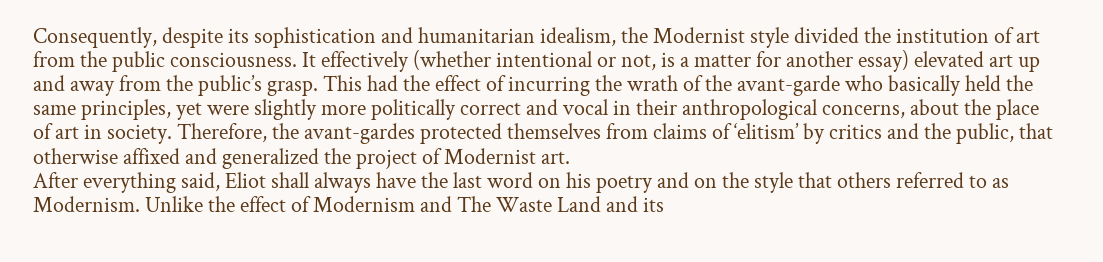Consequently, despite its sophistication and humanitarian idealism, the Modernist style divided the institution of art from the public consciousness. It effectively (whether intentional or not, is a matter for another essay) elevated art up and away from the public’s grasp. This had the effect of incurring the wrath of the avant-garde who basically held the same principles, yet were slightly more politically correct and vocal in their anthropological concerns, about the place of art in society. Therefore, the avant-gardes protected themselves from claims of ‘elitism’ by critics and the public, that otherwise affixed and generalized the project of Modernist art.
After everything said, Eliot shall always have the last word on his poetry and on the style that others referred to as Modernism. Unlike the effect of Modernism and The Waste Land and its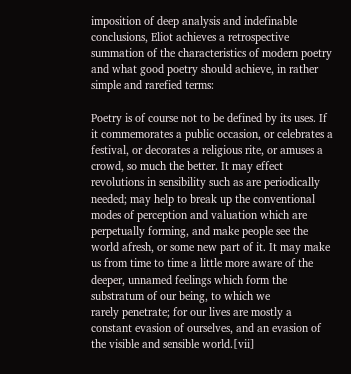imposition of deep analysis and indefinable conclusions, Eliot achieves a retrospective summation of the characteristics of modern poetry and what good poetry should achieve, in rather simple and rarefied terms:

Poetry is of course not to be defined by its uses. If it commemorates a public occasion, or celebrates a festival, or decorates a religious rite, or amuses a crowd, so much the better. It may effect revolutions in sensibility such as are periodically needed; may help to break up the conventional modes of perception and valuation which are perpetually forming, and make people see the world afresh, or some new part of it. It may make us from time to time a little more aware of the deeper, unnamed feelings which form the substratum of our being, to which we
rarely penetrate; for our lives are mostly a constant evasion of ourselves, and an evasion of the visible and sensible world.[vii]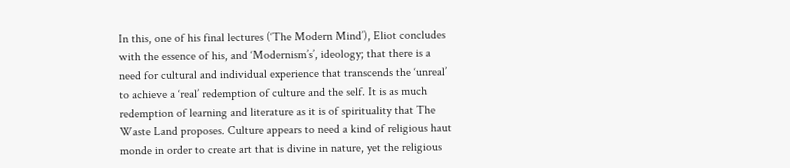In this, one of his final lectures (‘The Modern Mind’), Eliot concludes with the essence of his, and ‘Modernism’s’, ideology; that there is a need for cultural and individual experience that transcends the ‘unreal’ to achieve a ‘real’ redemption of culture and the self. It is as much redemption of learning and literature as it is of spirituality that The Waste Land proposes. Culture appears to need a kind of religious haut monde in order to create art that is divine in nature, yet the religious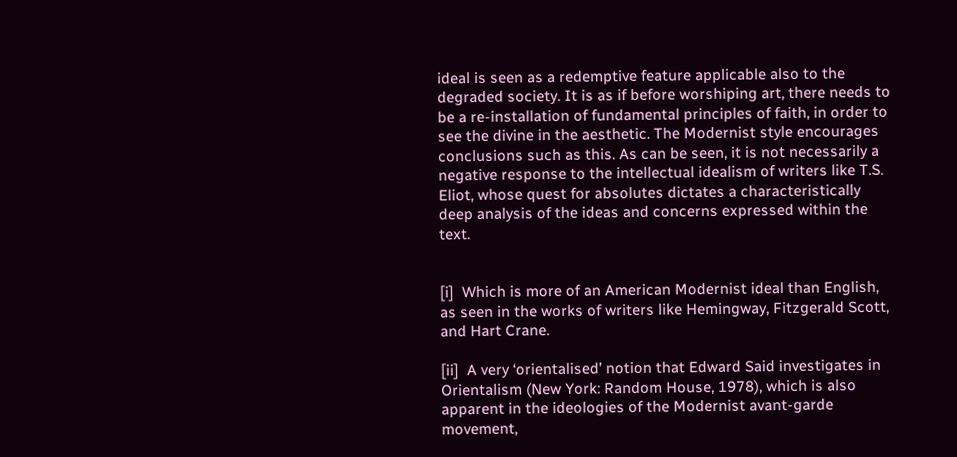ideal is seen as a redemptive feature applicable also to the degraded society. It is as if before worshiping art, there needs to be a re-installation of fundamental principles of faith, in order to see the divine in the aesthetic. The Modernist style encourages conclusions such as this. As can be seen, it is not necessarily a negative response to the intellectual idealism of writers like T.S. Eliot, whose quest for absolutes dictates a characteristically deep analysis of the ideas and concerns expressed within the text.


[i]  Which is more of an American Modernist ideal than English, as seen in the works of writers like Hemingway, Fitzgerald Scott, and Hart Crane.

[ii]  A very ‘orientalised’ notion that Edward Said investigates in Orientalism (New York: Random House, 1978), which is also apparent in the ideologies of the Modernist avant-garde movement,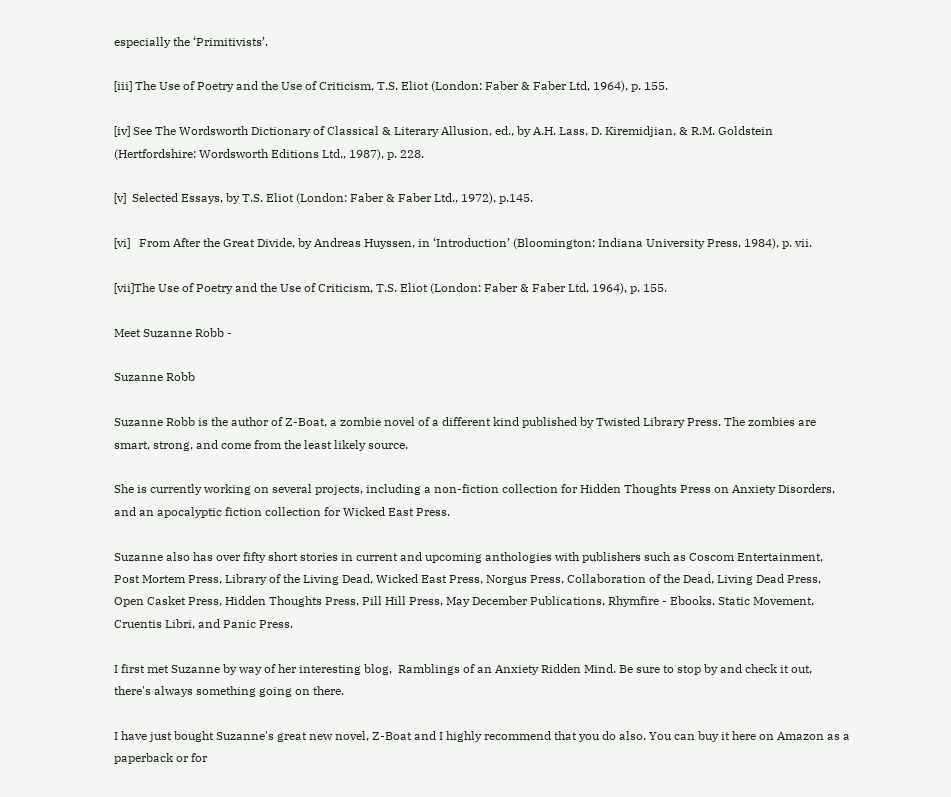especially the ‘Primitivists’.

[iii] The Use of Poetry and the Use of Criticism, T.S. Eliot (London: Faber & Faber Ltd, 1964), p. 155.

[iv] See The Wordsworth Dictionary of Classical & Literary Allusion, ed., by A.H. Lass, D. Kiremidjian, & R.M. Goldstein (Hertfordshire: Wordsworth Editions Ltd., 1987), p. 228.

[v]  Selected Essays, by T.S. Eliot (London: Faber & Faber Ltd., 1972), p.145.

[vi]   From After the Great Divide, by Andreas Huyssen, in ‘Introduction’ (Bloomington: Indiana University Press, 1984), p. vii.

[vii]The Use of Poetry and the Use of Criticism, T.S. Eliot (London: Faber & Faber Ltd, 1964), p. 155.

Meet Suzanne Robb -

Suzanne Robb

Suzanne Robb is the author of Z-Boat, a zombie novel of a different kind published by Twisted Library Press. The zombies are smart, strong, and come from the least likely source.

She is currently working on several projects, including a non-fiction collection for Hidden Thoughts Press on Anxiety Disorders, and an apocalyptic fiction collection for Wicked East Press.

Suzanne also has over fifty short stories in current and upcoming anthologies with publishers such as Coscom Entertainment, Post Mortem Press, Library of the Living Dead, Wicked East Press, Norgus Press, Collaboration of the Dead, Living Dead Press, Open Casket Press, Hidden Thoughts Press, Pill Hill Press, May December Publications, Rhymfire - Ebooks, Static Movement, Cruentis Libri, and Panic Press.

I first met Suzanne by way of her interesting blog,  Ramblings of an Anxiety Ridden Mind. Be sure to stop by and check it out, there's always something going on there.

I have just bought Suzanne's great new novel, Z-Boat and I highly recommend that you do also. You can buy it here on Amazon as a paperback or for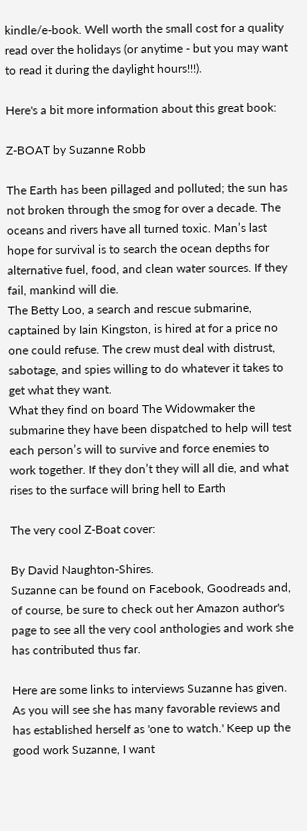kindle/e-book. Well worth the small cost for a quality read over the holidays (or anytime - but you may want to read it during the daylight hours!!!).

Here's a bit more information about this great book:

Z-BOAT by Suzanne Robb

The Earth has been pillaged and polluted; the sun has not broken through the smog for over a decade. The oceans and rivers have all turned toxic. Man’s last hope for survival is to search the ocean depths for alternative fuel, food, and clean water sources. If they fail, mankind will die.
The Betty Loo, a search and rescue submarine, captained by Iain Kingston, is hired at for a price no one could refuse. The crew must deal with distrust, sabotage, and spies willing to do whatever it takes to get what they want.
What they find on board The Widowmaker the submarine they have been dispatched to help will test each person’s will to survive and force enemies to work together. If they don’t they will all die, and what rises to the surface will bring hell to Earth

The very cool Z-Boat cover:

By David Naughton-Shires.
Suzanne can be found on Facebook, Goodreads and, of course, be sure to check out her Amazon author's page to see all the very cool anthologies and work she has contributed thus far.

Here are some links to interviews Suzanne has given. As you will see she has many favorable reviews and has established herself as 'one to watch.' Keep up the good work Suzanne, I want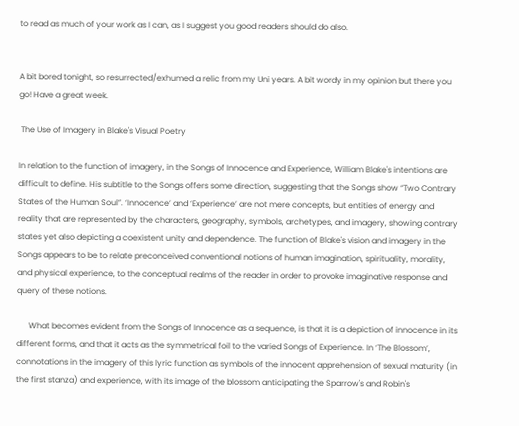to read as much of your work as I can, as I suggest you good readers should do also.


A bit bored tonight, so resurrected/exhumed a relic from my Uni years. A bit wordy in my opinion but there you go! Have a great week.

 The Use of Imagery in Blake's Visual Poetry

In relation to the function of imagery, in the Songs of Innocence and Experience, William Blake's intentions are difficult to define. His subtitle to the Songs offers some direction, suggesting that the Songs show “Two Contrary States of the Human Soul”. ‘Innocence’ and ‘Experience’ are not mere concepts, but entities of energy and reality that are represented by the characters, geography, symbols, archetypes, and imagery, showing contrary states yet also depicting a coexistent unity and dependence. The function of Blake's vision and imagery in the Songs appears to be to relate preconceived conventional notions of human imagination, spirituality, morality, and physical experience, to the conceptual realms of the reader in order to provoke imaginative response and query of these notions.

      What becomes evident from the Songs of Innocence as a sequence, is that it is a depiction of innocence in its different forms, and that it acts as the symmetrical foil to the varied Songs of Experience. In ‘The Blossom’, connotations in the imagery of this lyric function as symbols of the innocent apprehension of sexual maturity (in the first stanza) and experience, with its image of the blossom anticipating the Sparrow's and Robin's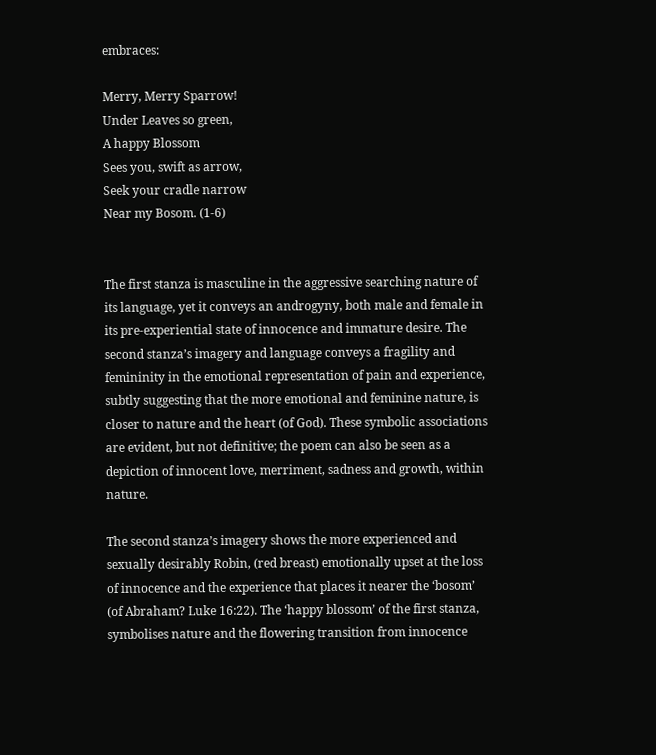embraces:

Merry, Merry Sparrow!
Under Leaves so green,
A happy Blossom
Sees you, swift as arrow,
Seek your cradle narrow
Near my Bosom. (1-6)


The first stanza is masculine in the aggressive searching nature of its language, yet it conveys an androgyny, both male and female in its pre-experiential state of innocence and immature desire. The second stanza’s imagery and language conveys a fragility and femininity in the emotional representation of pain and experience, subtly suggesting that the more emotional and feminine nature, is closer to nature and the heart (of God). These symbolic associations are evident, but not definitive; the poem can also be seen as a depiction of innocent love, merriment, sadness and growth, within nature.

The second stanza’s imagery shows the more experienced and sexually desirably Robin, (red breast) emotionally upset at the loss of innocence and the experience that places it nearer the ‘bosom’ (of Abraham? Luke 16:22). The ‘happy blossom’ of the first stanza, symbolises nature and the flowering transition from innocence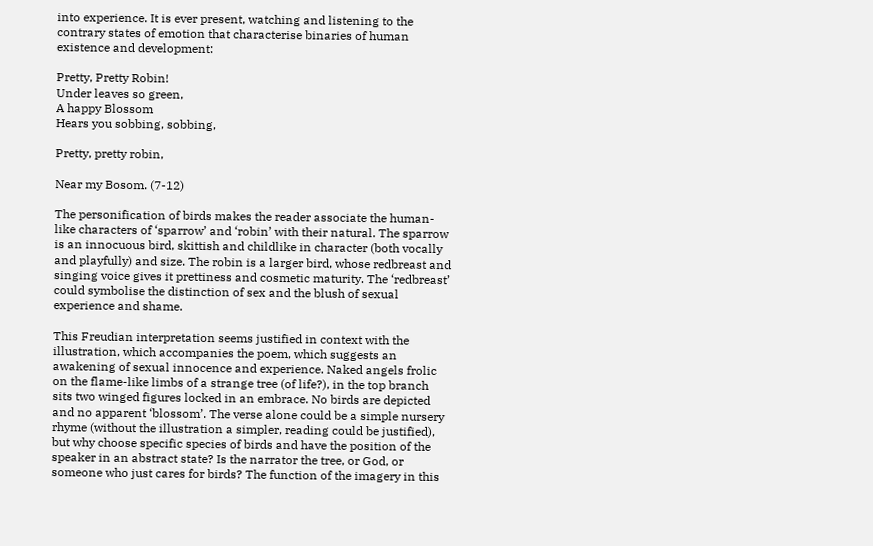into experience. It is ever present, watching and listening to the contrary states of emotion that characterise binaries of human existence and development:

Pretty, Pretty Robin!
Under leaves so green,
A happy Blossom
Hears you sobbing, sobbing,

Pretty, pretty robin,

Near my Bosom. (7-12)

The personification of birds makes the reader associate the human-like characters of ‘sparrow’ and ‘robin’ with their natural. The sparrow is an innocuous bird, skittish and childlike in character (both vocally and playfully) and size. The robin is a larger bird, whose redbreast and singing voice gives it prettiness and cosmetic maturity. The ‘redbreast’ could symbolise the distinction of sex and the blush of sexual experience and shame.

This Freudian interpretation seems justified in context with the illustration, which accompanies the poem, which suggests an awakening of sexual innocence and experience. Naked angels frolic on the flame-like limbs of a strange tree (of life?), in the top branch sits two winged figures locked in an embrace. No birds are depicted and no apparent ‘blossom’. The verse alone could be a simple nursery rhyme (without the illustration a simpler, reading could be justified), but why choose specific species of birds and have the position of the speaker in an abstract state? Is the narrator the tree, or God, or someone who just cares for birds? The function of the imagery in this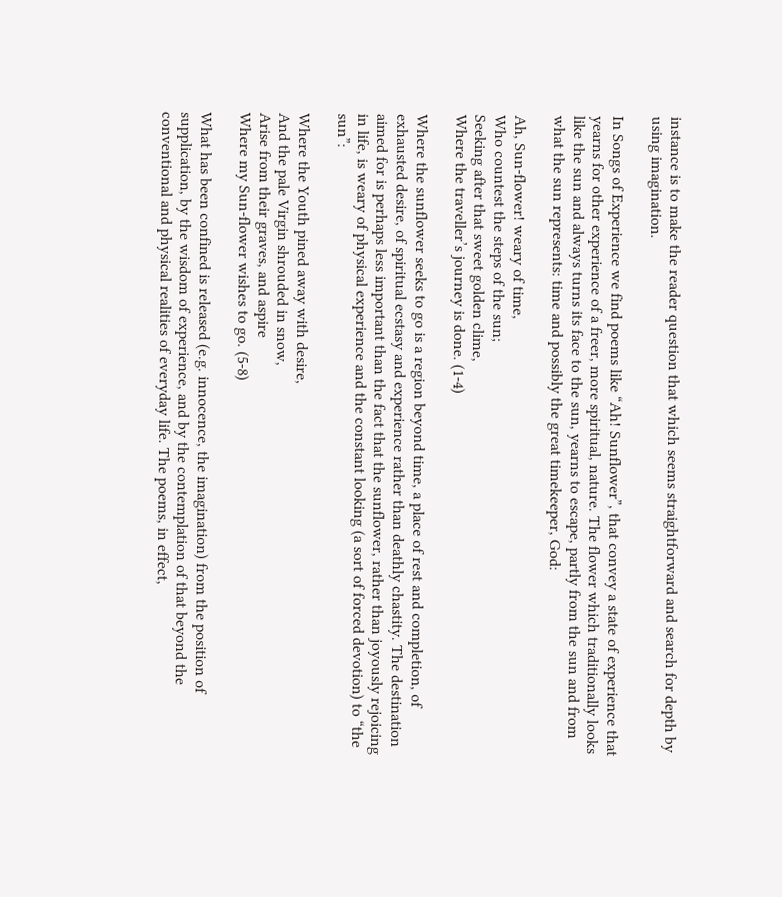instance is to make the reader question that which seems straightforward and search for depth by using imagination.

In Songs of Experience we find poems like “Ah! Sunflower”, that convey a state of experience that yearns for other experience of a freer, more spiritual, nature. The flower which traditionally looks like the sun and always turns its face to the sun, yearns to escape, partly from the sun and from what the sun represents: time and possibly the great timekeeper, God:

Ah, Sun-flower! weary of time,
Who countest the steps of the sun;
Seeking after that sweet golden clime,
Where the traveller’s journey is done. (1-4)

Where the sunflower seeks to go is a region beyond time, a place of rest and completion, of exhausted desire, of spiritual ecstasy and experience rather than deathly chastity. The destination aimed for is perhaps less important than the fact that the sunflower, rather than joyously rejoicing in life, is weary of physical experience and the constant looking (a sort of forced devotion) to “the sun”:

Where the Youth pined away with desire,
And the pale Virgin shrouded in snow,
Arise from their graves, and aspire
Where my Sun-flower wishes to go. (5-8)

What has been confined is released (e.g. innocence, the imagination) from the position of supplication, by the wisdom of experience, and by the contemplation of that beyond the conventional and physical realities of everyday life. The poems, in effect,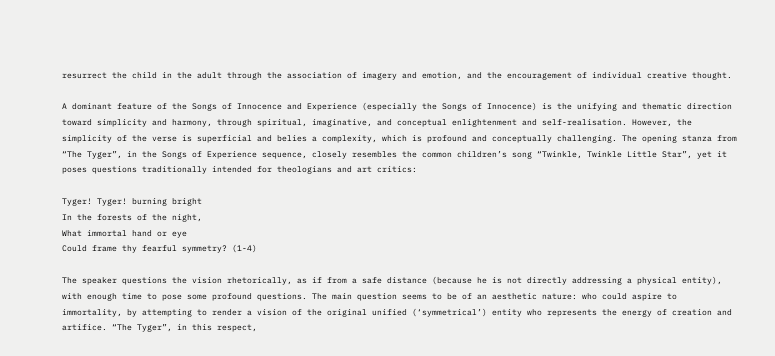resurrect the child in the adult through the association of imagery and emotion, and the encouragement of individual creative thought.

A dominant feature of the Songs of Innocence and Experience (especially the Songs of Innocence) is the unifying and thematic direction toward simplicity and harmony, through spiritual, imaginative, and conceptual enlightenment and self-realisation. However, the simplicity of the verse is superficial and belies a complexity, which is profound and conceptually challenging. The opening stanza from “The Tyger”, in the Songs of Experience sequence, closely resembles the common children’s song “Twinkle, Twinkle Little Star”, yet it poses questions traditionally intended for theologians and art critics:

Tyger! Tyger! burning bright
In the forests of the night,
What immortal hand or eye
Could frame thy fearful symmetry? (1-4)

The speaker questions the vision rhetorically, as if from a safe distance (because he is not directly addressing a physical entity), with enough time to pose some profound questions. The main question seems to be of an aesthetic nature: who could aspire to immortality, by attempting to render a vision of the original unified (‘symmetrical’) entity who represents the energy of creation and artifice. “The Tyger”, in this respect,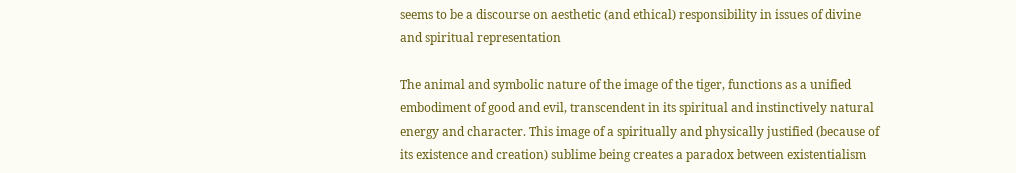seems to be a discourse on aesthetic (and ethical) responsibility in issues of divine and spiritual representation

The animal and symbolic nature of the image of the tiger, functions as a unified embodiment of good and evil, transcendent in its spiritual and instinctively natural energy and character. This image of a spiritually and physically justified (because of its existence and creation) sublime being creates a paradox between existentialism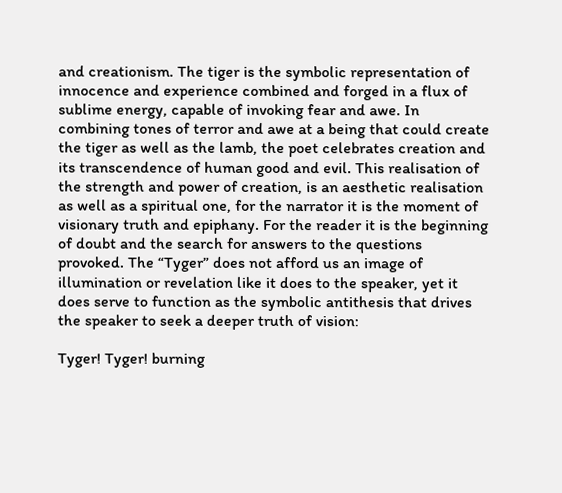and creationism. The tiger is the symbolic representation of innocence and experience combined and forged in a flux of sublime energy, capable of invoking fear and awe. In combining tones of terror and awe at a being that could create the tiger as well as the lamb, the poet celebrates creation and its transcendence of human good and evil. This realisation of the strength and power of creation, is an aesthetic realisation as well as a spiritual one, for the narrator it is the moment of visionary truth and epiphany. For the reader it is the beginning of doubt and the search for answers to the questions provoked. The “Tyger” does not afford us an image of illumination or revelation like it does to the speaker, yet it does serve to function as the symbolic antithesis that drives the speaker to seek a deeper truth of vision:

Tyger! Tyger! burning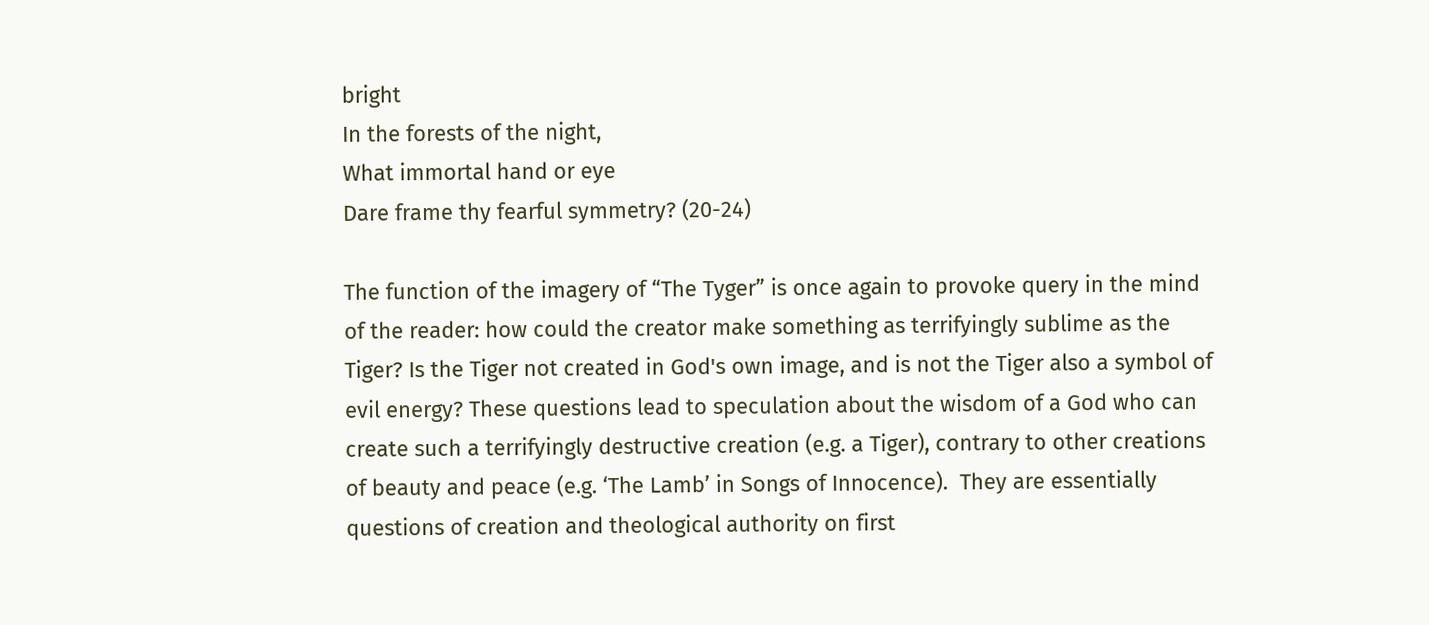bright
In the forests of the night,
What immortal hand or eye
Dare frame thy fearful symmetry? (20-24)

The function of the imagery of “The Tyger” is once again to provoke query in the mind of the reader: how could the creator make something as terrifyingly sublime as the Tiger? Is the Tiger not created in God's own image, and is not the Tiger also a symbol of evil energy? These questions lead to speculation about the wisdom of a God who can create such a terrifyingly destructive creation (e.g. a Tiger), contrary to other creations of beauty and peace (e.g. ‘The Lamb’ in Songs of Innocence).  They are essentially questions of creation and theological authority on first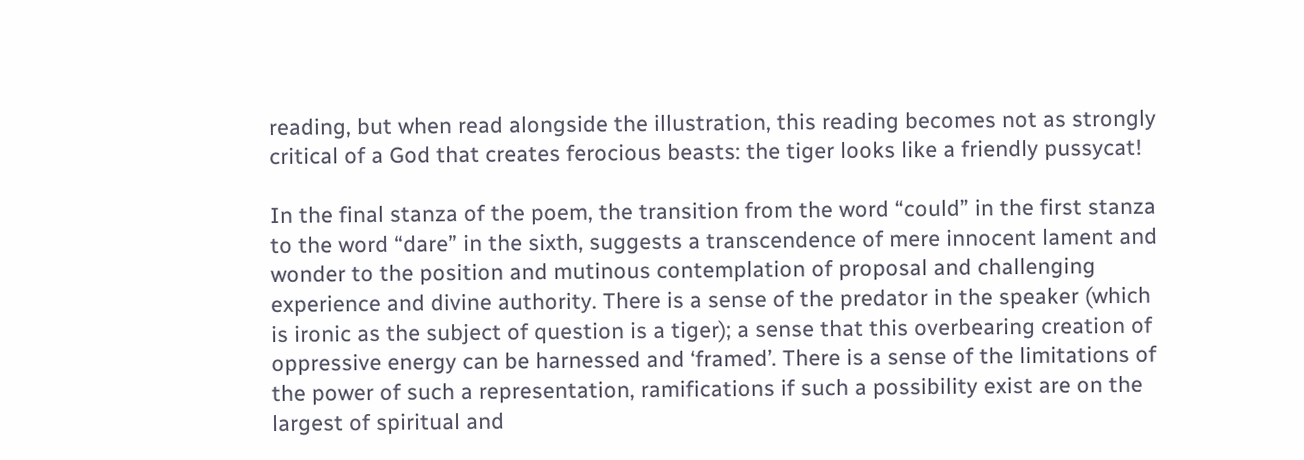reading, but when read alongside the illustration, this reading becomes not as strongly critical of a God that creates ferocious beasts: the tiger looks like a friendly pussycat!

In the final stanza of the poem, the transition from the word “could” in the first stanza to the word “dare” in the sixth, suggests a transcendence of mere innocent lament and wonder to the position and mutinous contemplation of proposal and challenging experience and divine authority. There is a sense of the predator in the speaker (which is ironic as the subject of question is a tiger); a sense that this overbearing creation of oppressive energy can be harnessed and ‘framed’. There is a sense of the limitations of the power of such a representation, ramifications if such a possibility exist are on the largest of spiritual and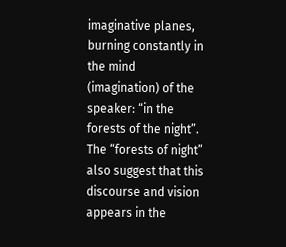imaginative planes, burning constantly in the mind (imagination) of the speaker: “in the forests of the night”. The “forests of night” also suggest that this discourse and vision appears in the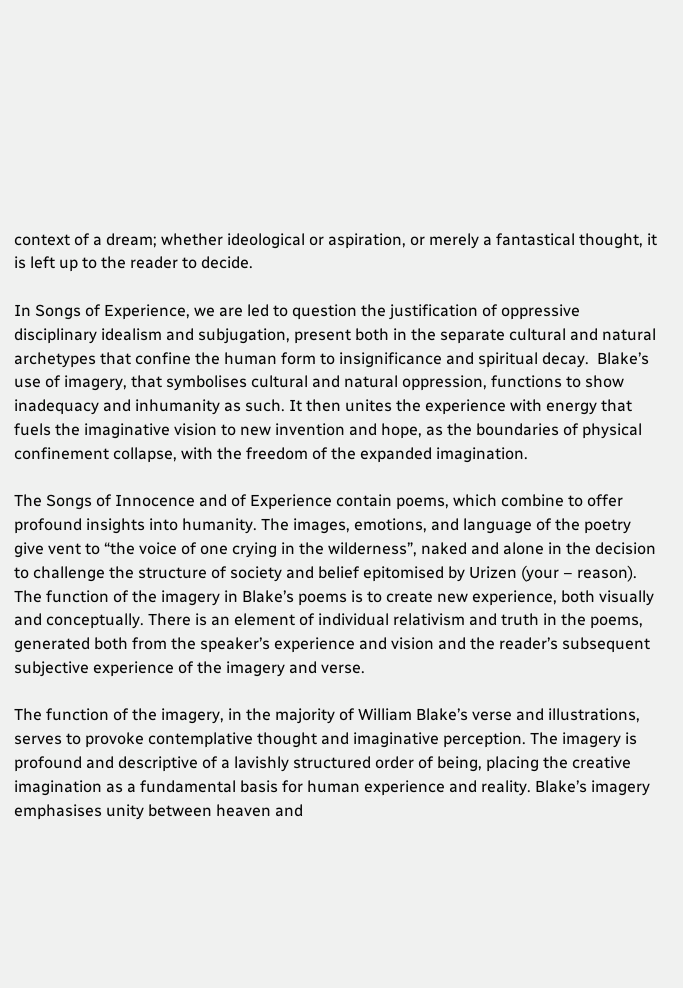context of a dream; whether ideological or aspiration, or merely a fantastical thought, it is left up to the reader to decide.

In Songs of Experience, we are led to question the justification of oppressive disciplinary idealism and subjugation, present both in the separate cultural and natural archetypes that confine the human form to insignificance and spiritual decay.  Blake’s use of imagery, that symbolises cultural and natural oppression, functions to show inadequacy and inhumanity as such. It then unites the experience with energy that fuels the imaginative vision to new invention and hope, as the boundaries of physical confinement collapse, with the freedom of the expanded imagination.

The Songs of Innocence and of Experience contain poems, which combine to offer profound insights into humanity. The images, emotions, and language of the poetry give vent to “the voice of one crying in the wilderness”, naked and alone in the decision to challenge the structure of society and belief epitomised by Urizen (your – reason). The function of the imagery in Blake’s poems is to create new experience, both visually and conceptually. There is an element of individual relativism and truth in the poems, generated both from the speaker’s experience and vision and the reader’s subsequent subjective experience of the imagery and verse.

The function of the imagery, in the majority of William Blake’s verse and illustrations, serves to provoke contemplative thought and imaginative perception. The imagery is profound and descriptive of a lavishly structured order of being, placing the creative imagination as a fundamental basis for human experience and reality. Blake’s imagery emphasises unity between heaven and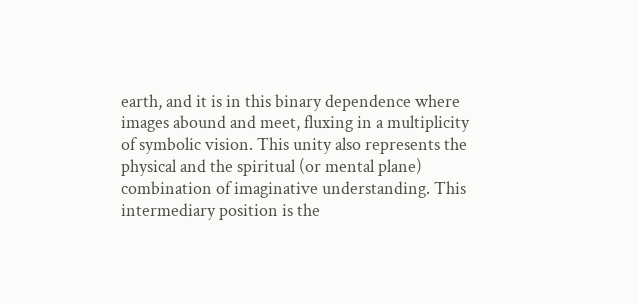earth, and it is in this binary dependence where images abound and meet, fluxing in a multiplicity of symbolic vision. This unity also represents the physical and the spiritual (or mental plane) combination of imaginative understanding. This intermediary position is the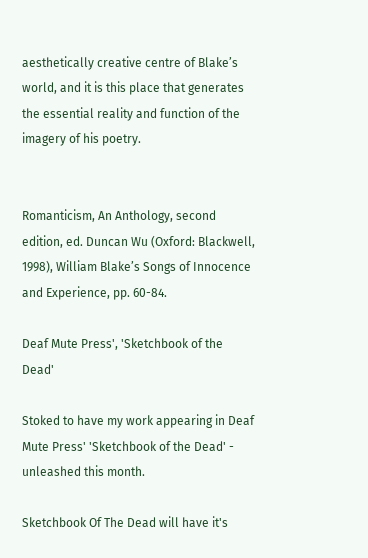aesthetically creative centre of Blake’s world, and it is this place that generates the essential reality and function of the imagery of his poetry.


Romanticism, An Anthology, second edition, ed. Duncan Wu (Oxford: Blackwell, 1998), William Blake’s Songs of Innocence and Experience, pp. 60-84.

Deaf Mute Press', 'Sketchbook of the Dead'

Stoked to have my work appearing in Deaf Mute Press' 'Sketchbook of the Dead' - unleashed this month.

Sketchbook Of The Dead will have it's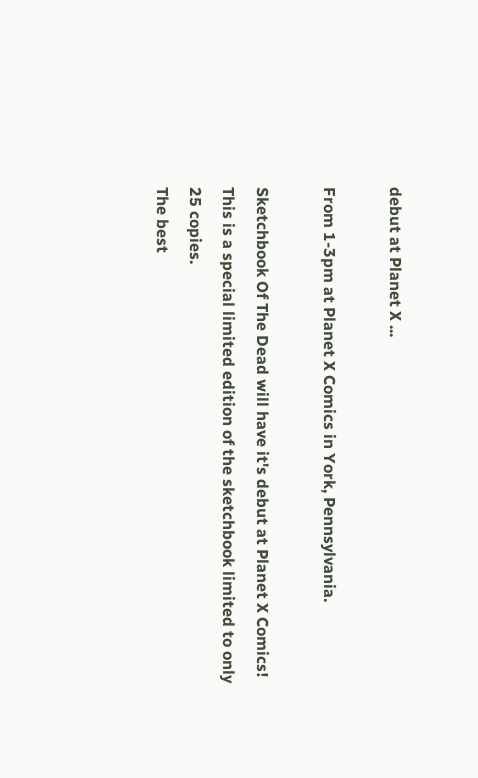debut at Planet X ...

From 1-3pm at Planet X Comics in York, Pennsylvania.

Sketchbook Of The Dead will have it's debut at Planet X Comics!
This is a special limited edition of the sketchbook limited to only 25 copies.
The best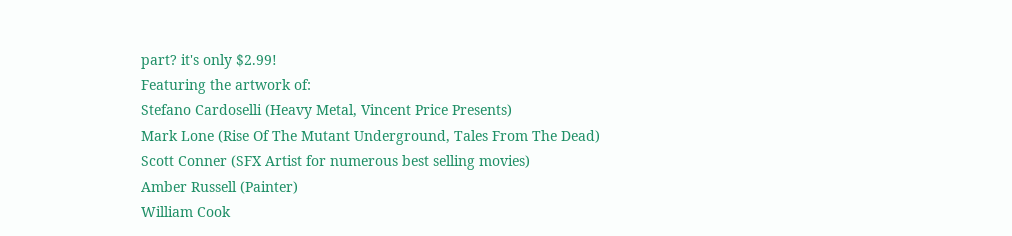part? it's only $2.99!
Featuring the artwork of:
Stefano Cardoselli (Heavy Metal, Vincent Price Presents)
Mark Lone (Rise Of The Mutant Underground, Tales From The Dead)
Scott Conner (SFX Artist for numerous best selling movies)
Amber Russell (Painter)
William Cook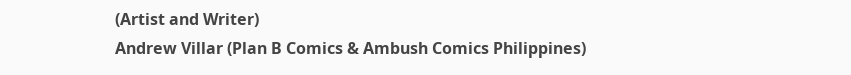(Artist and Writer)
Andrew Villar (Plan B Comics & Ambush Comics Philippines)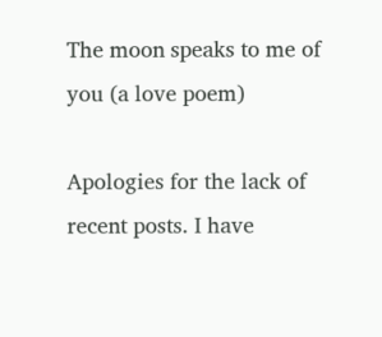The moon speaks to me of you (a love poem)

Apologies for the lack of recent posts. I have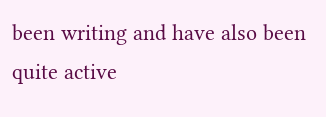been writing and have also been quite active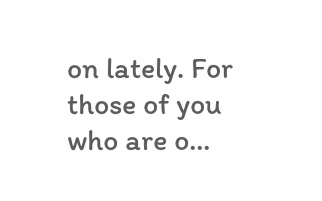on lately. For those of you who are o...